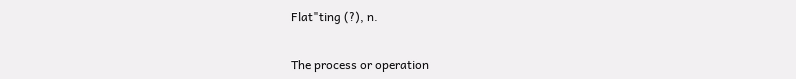Flat"ting (?), n.


The process or operation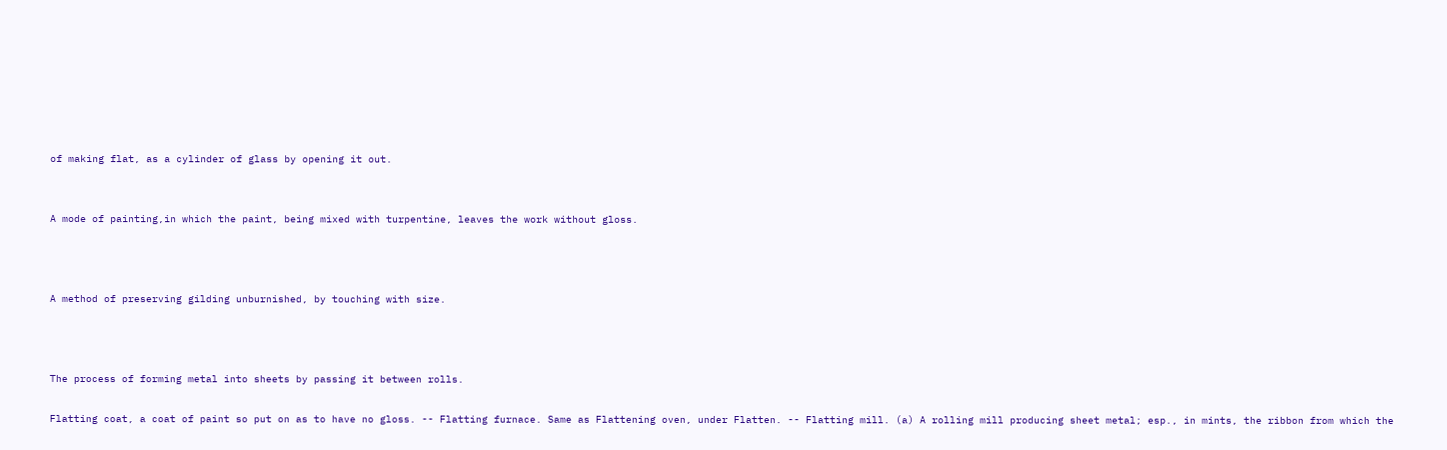of making flat, as a cylinder of glass by opening it out.


A mode of painting,in which the paint, being mixed with turpentine, leaves the work without gloss.



A method of preserving gilding unburnished, by touching with size.



The process of forming metal into sheets by passing it between rolls.

Flatting coat, a coat of paint so put on as to have no gloss. -- Flatting furnace. Same as Flattening oven, under Flatten. -- Flatting mill. (a) A rolling mill producing sheet metal; esp., in mints, the ribbon from which the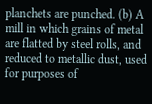planchets are punched. (b) A mill in which grains of metal are flatted by steel rolls, and reduced to metallic dust, used for purposes of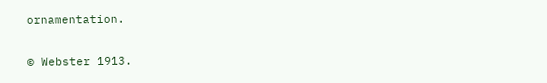ornamentation.


© Webster 1913.